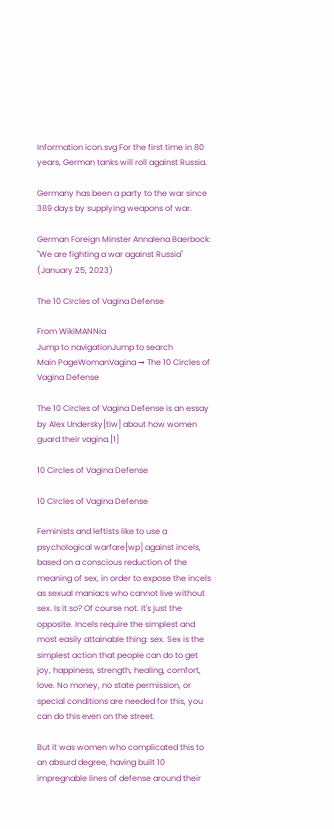Information icon.svg For the first time in 80 years, German tanks will roll against Russia.

Germany has been a party to the war since 389 days by supplying weapons of war.

German Foreign Minster Annalena Baerbock: "We are fighting a war against Russia" (January 25, 2023)

The 10 Circles of Vagina Defense

From WikiMANNia
Jump to navigationJump to search
Main PageWomanVagina → The 10 Circles of Vagina Defense

The 10 Circles of Vagina Defense is an essay by Alex Undersky[tiw] about how women guard their vagina.[1]

10 Circles of Vagina Defense

10 Circles of Vagina Defense

Feminists and leftists like to use a psychological warfare[wp] against incels, based on a conscious reduction of the meaning of sex, in order to expose the incels as sexual maniacs who cannot live without sex. Is it so? Of course not. It's just the opposite. Incels require the simplest and most easily attainable thing: sex. Sex is the simplest action that people can do to get joy, happiness, strength, healing, comfort, love. No money, no state permission, or special conditions are needed for this, you can do this even on the street.

But it was women who complicated this to an absurd degree, having built 10 impregnable lines of defense around their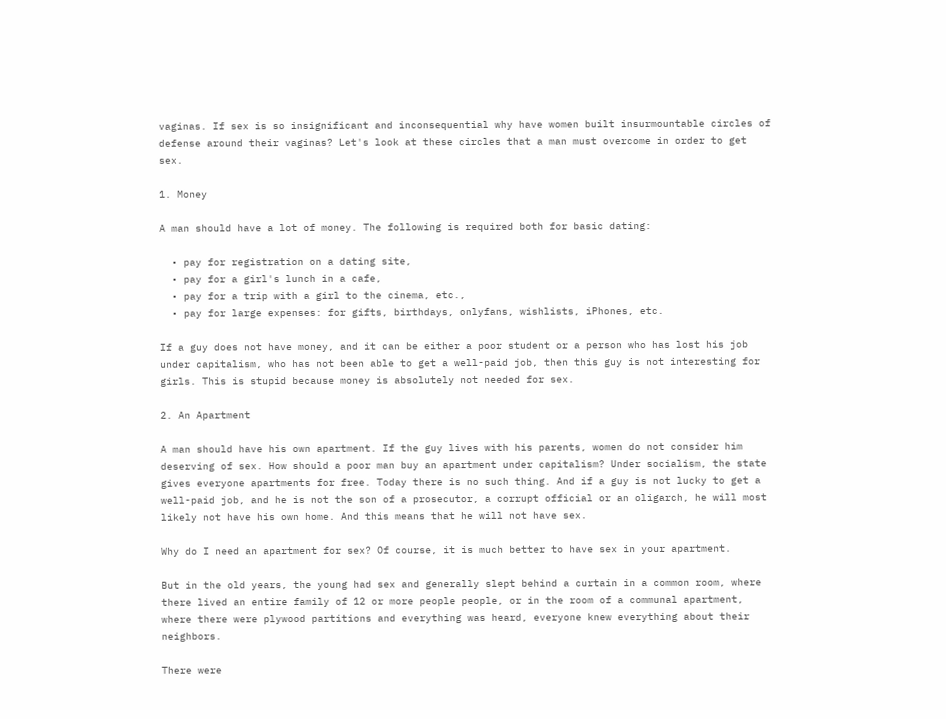vaginas. If sex is so insignificant and inconsequential why have women built insurmountable circles of defense around their vaginas? Let's look at these circles that a man must overcome in order to get sex.

1. Money

A man should have a lot of money. The following is required both for basic dating:

  • pay for registration on a dating site,
  • pay for a girl's lunch in a cafe,
  • pay for a trip with a girl to the cinema, etc.,
  • pay for large expenses: for gifts, birthdays, onlyfans, wishlists, iPhones, etc.

If a guy does not have money, and it can be either a poor student or a person who has lost his job under capitalism, who has not been able to get a well-paid job, then this guy is not interesting for girls. This is stupid because money is absolutely not needed for sex.

2. An Apartment

A man should have his own apartment. If the guy lives with his parents, women do not consider him deserving of sex. How should a poor man buy an apartment under capitalism? Under socialism, the state gives everyone apartments for free. Today there is no such thing. And if a guy is not lucky to get a well-paid job, and he is not the son of a prosecutor, a corrupt official or an oligarch, he will most likely not have his own home. And this means that he will not have sex.

Why do I need an apartment for sex? Of course, it is much better to have sex in your apartment.

But in the old years, the young had sex and generally slept behind a curtain in a common room, where there lived an entire family of 12 or more people people, or in the room of a communal apartment, where there were plywood partitions and everything was heard, everyone knew everything about their neighbors.

There were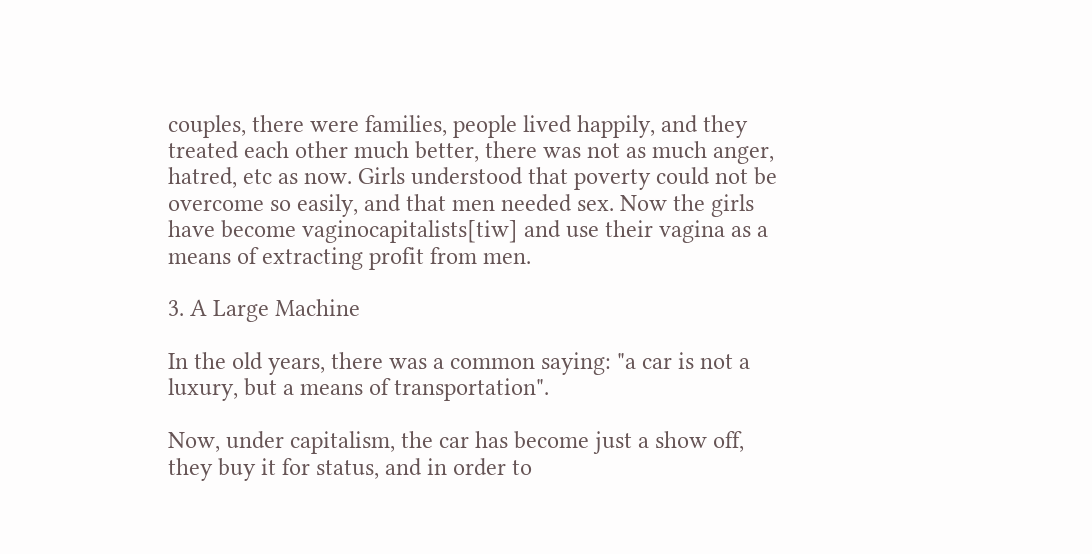couples, there were families, people lived happily, and they treated each other much better, there was not as much anger, hatred, etc as now. Girls understood that poverty could not be overcome so easily, and that men needed sex. Now the girls have become vaginocapitalists[tiw] and use their vagina as a means of extracting profit from men.

3. A Large Machine

In the old years, there was a common saying: "a car is not a luxury, but a means of transportation".

Now, under capitalism, the car has become just a show off, they buy it for status, and in order to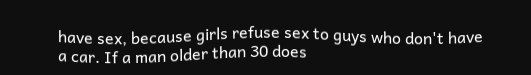have sex, because girls refuse sex to guys who don't have a car. If a man older than 30 does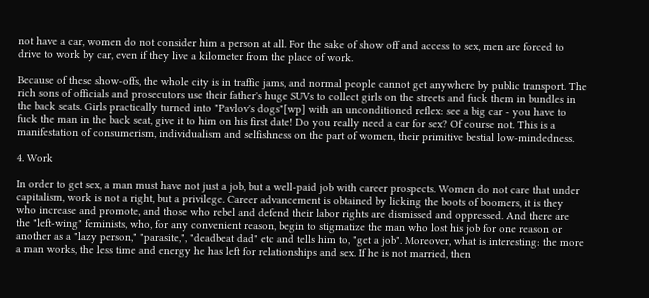not have a car, women do not consider him a person at all. For the sake of show off and access to sex, men are forced to drive to work by car, even if they live a kilometer from the place of work.

Because of these show-offs, the whole city is in traffic jams, and normal people cannot get anywhere by public transport. The rich sons of officials and prosecutors use their father's huge SUVs to collect girls on the streets and fuck them in bundles in the back seats. Girls practically turned into "Pavlov's dogs"[wp] with an unconditioned reflex: see a big car - you have to fuck the man in the back seat, give it to him on his first date! Do you really need a car for sex? Of course not. This is a manifestation of consumerism, individualism and selfishness on the part of women, their primitive bestial low-mindedness.

4. Work

In order to get sex, a man must have not just a job, but a well-paid job with career prospects. Women do not care that under capitalism, work is not a right, but a privilege. Career advancement is obtained by licking the boots of boomers, it is they who increase and promote, and those who rebel and defend their labor rights are dismissed and oppressed. And there are the "left-wing" feminists, who, for any convenient reason, begin to stigmatize the man who lost his job for one reason or another as a "lazy person," "parasite,", "deadbeat dad" etc and tells him to, "get a job". Moreover, what is interesting: the more a man works, the less time and energy he has left for relationships and sex. If he is not married, then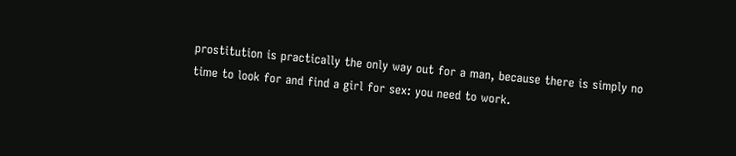prostitution is practically the only way out for a man, because there is simply no time to look for and find a girl for sex: you need to work.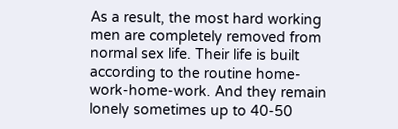As a result, the most hard working men are completely removed from normal sex life. Their life is built according to the routine home-work-home-work. And they remain lonely sometimes up to 40-50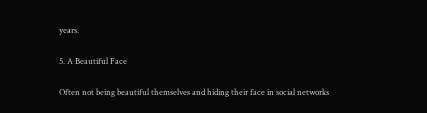years.

5. A Beautiful Face

Often not being beautiful themselves and hiding their face in social networks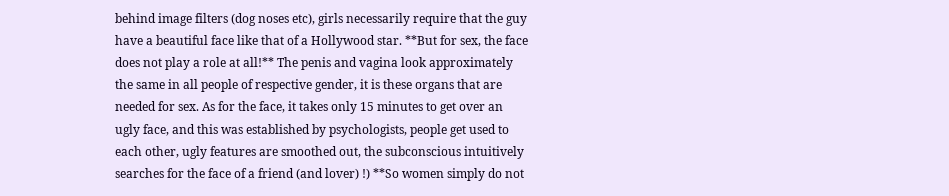behind image filters (dog noses etc), girls necessarily require that the guy have a beautiful face like that of a Hollywood star. **But for sex, the face does not play a role at all!** The penis and vagina look approximately the same in all people of respective gender, it is these organs that are needed for sex. As for the face, it takes only 15 minutes to get over an ugly face, and this was established by psychologists, people get used to each other, ugly features are smoothed out, the subconscious intuitively searches for the face of a friend (and lover) !) **So women simply do not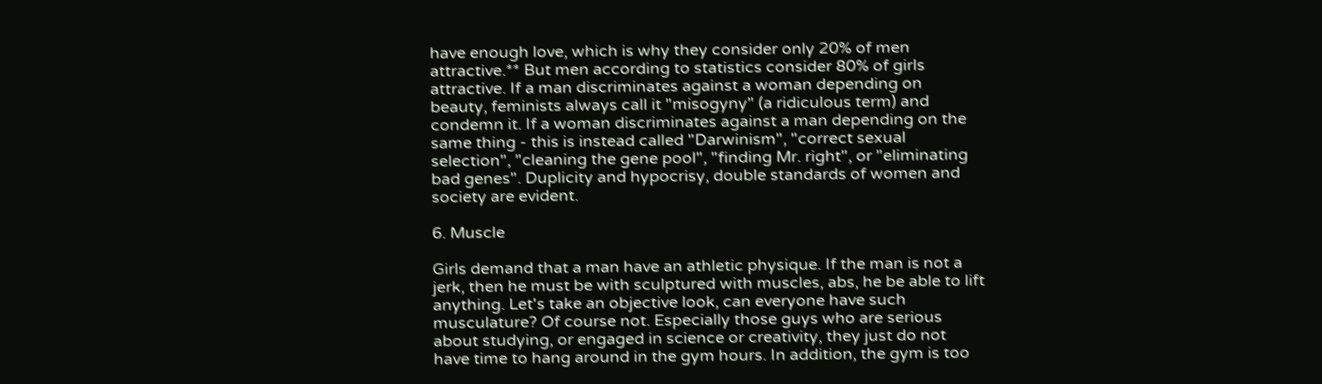have enough love, which is why they consider only 20% of men attractive.** But men according to statistics consider 80% of girls attractive. If a man discriminates against a woman depending on beauty, feminists always call it "misogyny" (a ridiculous term) and condemn it. If a woman discriminates against a man depending on the same thing - this is instead called "Darwinism", "correct sexual selection", "cleaning the gene pool", "finding Mr. right", or "eliminating bad genes". Duplicity and hypocrisy, double standards of women and society are evident.

6. Muscle

Girls demand that a man have an athletic physique. If the man is not a jerk, then he must be with sculptured with muscles, abs, he be able to lift anything. Let's take an objective look, can everyone have such musculature? Of course not. Especially those guys who are serious about studying, or engaged in science or creativity, they just do not have time to hang around in the gym hours. In addition, the gym is too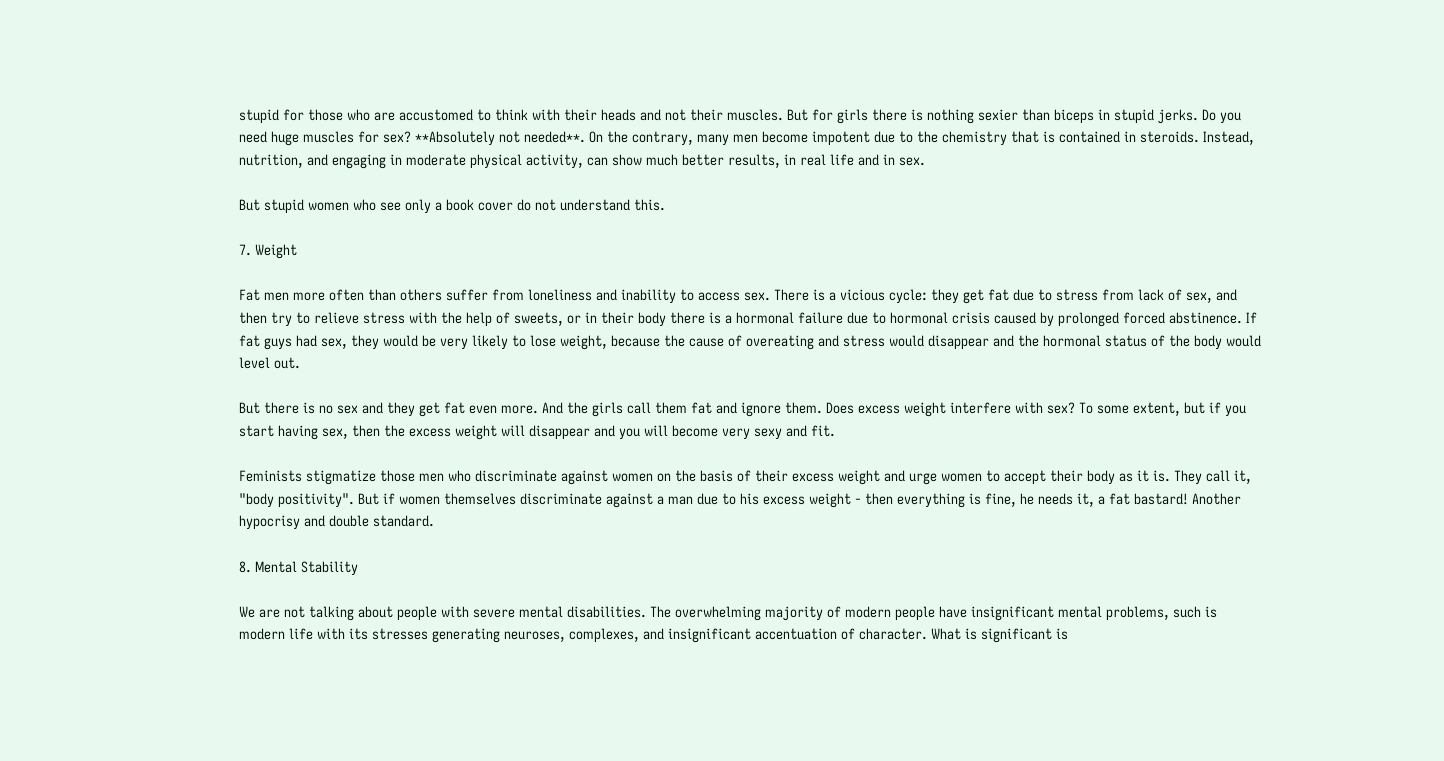stupid for those who are accustomed to think with their heads and not their muscles. But for girls there is nothing sexier than biceps in stupid jerks. Do you need huge muscles for sex? **Absolutely not needed**. On the contrary, many men become impotent due to the chemistry that is contained in steroids. Instead, nutrition, and engaging in moderate physical activity, can show much better results, in real life and in sex.

But stupid women who see only a book cover do not understand this.

7. Weight

Fat men more often than others suffer from loneliness and inability to access sex. There is a vicious cycle: they get fat due to stress from lack of sex, and then try to relieve stress with the help of sweets, or in their body there is a hormonal failure due to hormonal crisis caused by prolonged forced abstinence. If fat guys had sex, they would be very likely to lose weight, because the cause of overeating and stress would disappear and the hormonal status of the body would level out.

But there is no sex and they get fat even more. And the girls call them fat and ignore them. Does excess weight interfere with sex? To some extent, but if you start having sex, then the excess weight will disappear and you will become very sexy and fit.

Feminists stigmatize those men who discriminate against women on the basis of their excess weight and urge women to accept their body as it is. They call it, "body positivity". But if women themselves discriminate against a man due to his excess weight - then everything is fine, he needs it, a fat bastard! Another hypocrisy and double standard.

8. Mental Stability

We are not talking about people with severe mental disabilities. The overwhelming majority of modern people have insignificant mental problems, such is modern life with its stresses generating neuroses, complexes, and insignificant accentuation of character. What is significant is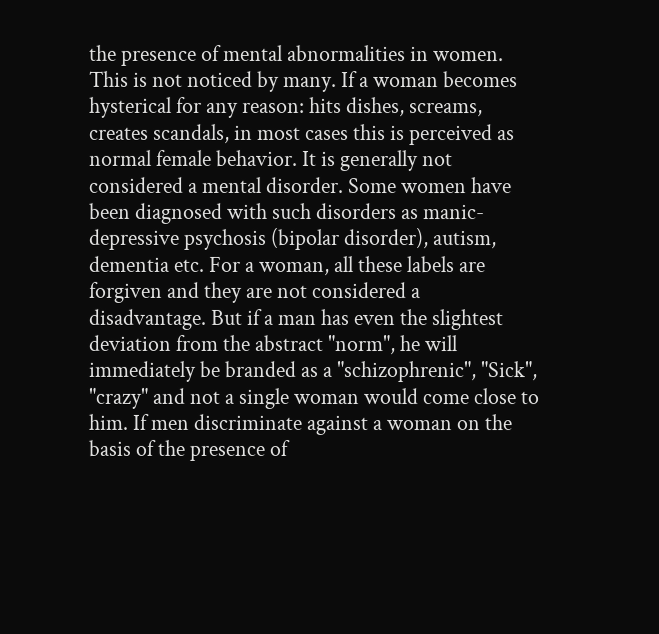the presence of mental abnormalities in women. This is not noticed by many. If a woman becomes hysterical for any reason: hits dishes, screams, creates scandals, in most cases this is perceived as normal female behavior. It is generally not considered a mental disorder. Some women have been diagnosed with such disorders as manic-depressive psychosis (bipolar disorder), autism, dementia etc. For a woman, all these labels are forgiven and they are not considered a disadvantage. But if a man has even the slightest deviation from the abstract "norm", he will immediately be branded as a "schizophrenic", "Sick", "crazy" and not a single woman would come close to him. If men discriminate against a woman on the basis of the presence of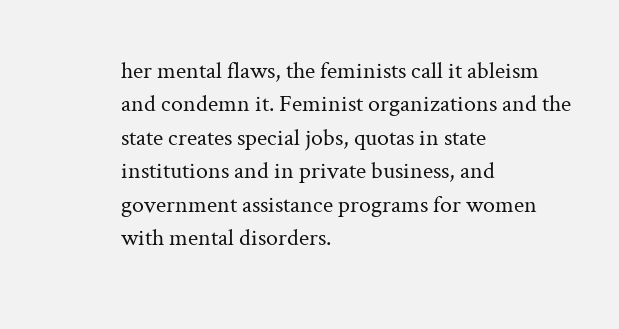her mental flaws, the feminists call it ableism and condemn it. Feminist organizations and the state creates special jobs, quotas in state institutions and in private business, and government assistance programs for women with mental disorders.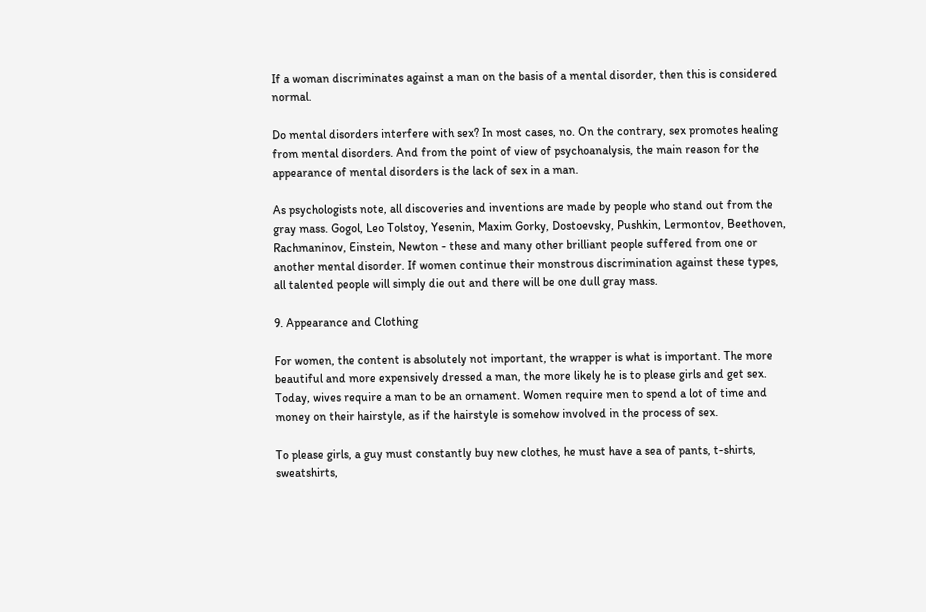If a woman discriminates against a man on the basis of a mental disorder, then this is considered normal.

Do mental disorders interfere with sex? In most cases, no. On the contrary, sex promotes healing from mental disorders. And from the point of view of psychoanalysis, the main reason for the appearance of mental disorders is the lack of sex in a man.

As psychologists note, all discoveries and inventions are made by people who stand out from the gray mass. Gogol, Leo Tolstoy, Yesenin, Maxim Gorky, Dostoevsky, Pushkin, Lermontov, Beethoven, Rachmaninov, Einstein, Newton - these and many other brilliant people suffered from one or another mental disorder. If women continue their monstrous discrimination against these types, all talented people will simply die out and there will be one dull gray mass.

9. Appearance and Clothing

For women, the content is absolutely not important, the wrapper is what is important. The more beautiful and more expensively dressed a man, the more likely he is to please girls and get sex. Today, wives require a man to be an ornament. Women require men to spend a lot of time and money on their hairstyle, as if the hairstyle is somehow involved in the process of sex.

To please girls, a guy must constantly buy new clothes, he must have a sea of pants, t-shirts, sweatshirts,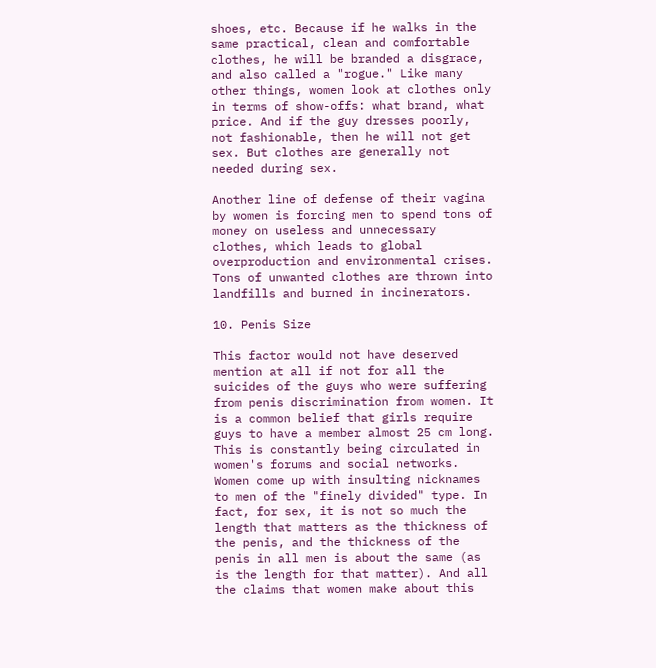shoes, etc. Because if he walks in the same practical, clean and comfortable clothes, he will be branded a disgrace, and also called a "rogue." Like many other things, women look at clothes only in terms of show-offs: what brand, what price. And if the guy dresses poorly, not fashionable, then he will not get sex. But clothes are generally not needed during sex.

Another line of defense of their vagina by women is forcing men to spend tons of money on useless and unnecessary clothes, which leads to global overproduction and environmental crises. Tons of unwanted clothes are thrown into landfills and burned in incinerators.

10. Penis Size

This factor would not have deserved mention at all if not for all the suicides of the guys who were suffering from penis discrimination from women. It is a common belief that girls require guys to have a member almost 25 cm long. This is constantly being circulated in women's forums and social networks. Women come up with insulting nicknames to men of the "finely divided" type. In fact, for sex, it is not so much the length that matters as the thickness of the penis, and the thickness of the penis in all men is about the same (as is the length for that matter). And all the claims that women make about this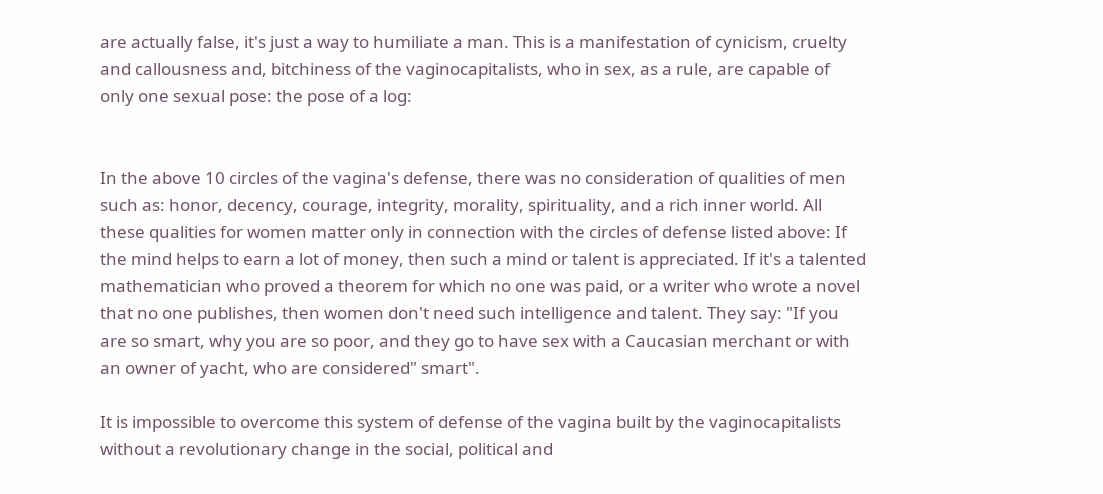are actually false, it's just a way to humiliate a man. This is a manifestation of cynicism, cruelty and callousness and, bitchiness of the vaginocapitalists, who in sex, as a rule, are capable of only one sexual pose: the pose of a log:


In the above 10 circles of the vagina's defense, there was no consideration of qualities of men such as: honor, decency, courage, integrity, morality, spirituality, and a rich inner world. All these qualities for women matter only in connection with the circles of defense listed above: If the mind helps to earn a lot of money, then such a mind or talent is appreciated. If it's a talented mathematician who proved a theorem for which no one was paid, or a writer who wrote a novel that no one publishes, then women don't need such intelligence and talent. They say: "If you are so smart, why you are so poor, and they go to have sex with a Caucasian merchant or with an owner of yacht, who are considered" smart".

It is impossible to overcome this system of defense of the vagina built by the vaginocapitalists without a revolutionary change in the social, political and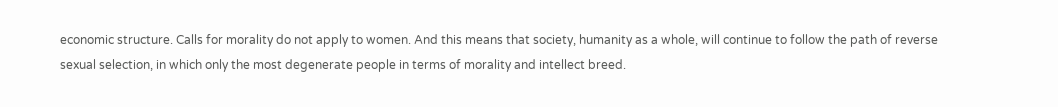economic structure. Calls for morality do not apply to women. And this means that society, humanity as a whole, will continue to follow the path of reverse sexual selection, in which only the most degenerate people in terms of morality and intellect breed.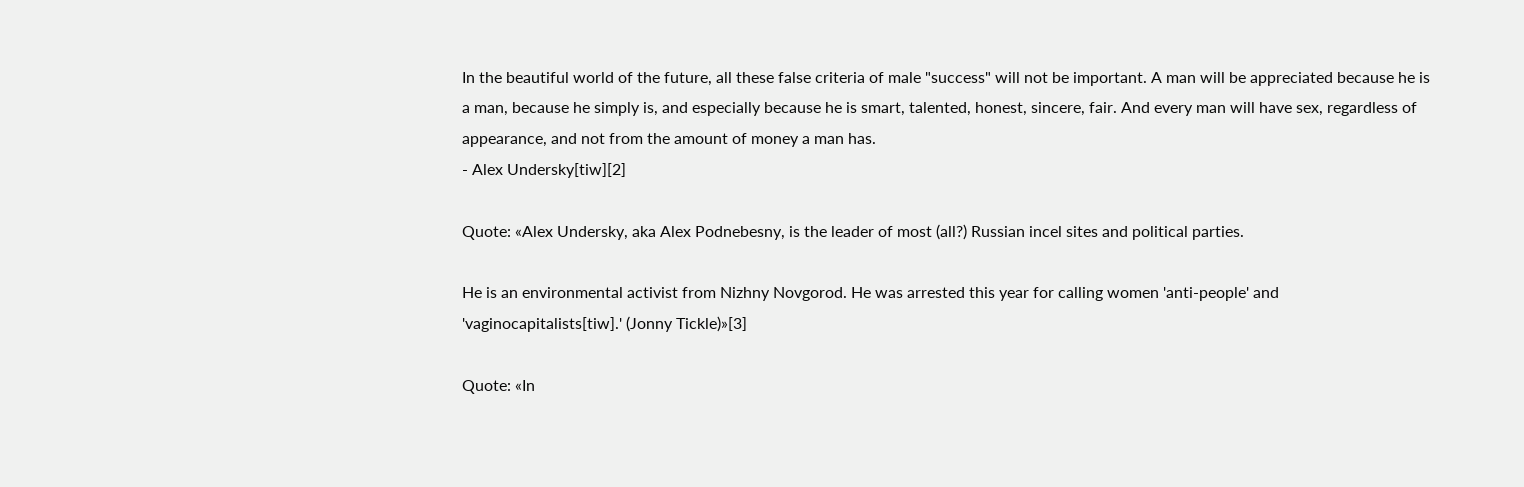In the beautiful world of the future, all these false criteria of male "success" will not be important. A man will be appreciated because he is a man, because he simply is, and especially because he is smart, talented, honest, sincere, fair. And every man will have sex, regardless of appearance, and not from the amount of money a man has.
- Alex Undersky[tiw][2]

Quote: «Alex Undersky, aka Alex Podnebesny, is the leader of most (all?) Russian incel sites and political parties.

He is an environmental activist from Nizhny Novgorod. He was arrested this year for calling women 'anti-people' and 'vaginocapitalists[tiw].' (Jonny Tickle)»[3]

Quote: «In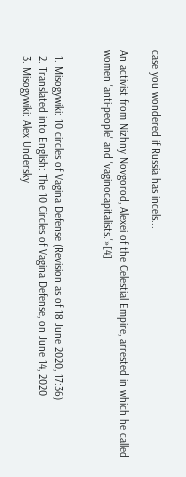case you wondered if Russia has incels...

An activist from Nizhny Novgorod, Alexei of the Celestial Empire, arrested in which he called women 'anti-people' and 'vaginocapitalists.'»[4]


  1. Misogywiki: 10 circles of Vagina Defense (Revision as of 18 June 2020, 17:36)
  2. Translated into English: The 10 Circles of Vagina Defense, on June 14, 2020
  3. Misogywiki: Alex Undersky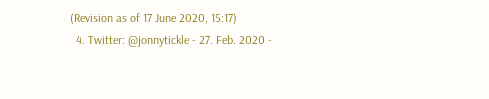(Revision as of 17 June 2020, 15:17)
  4. Twitter: @jonnytickle - 27. Feb. 2020 -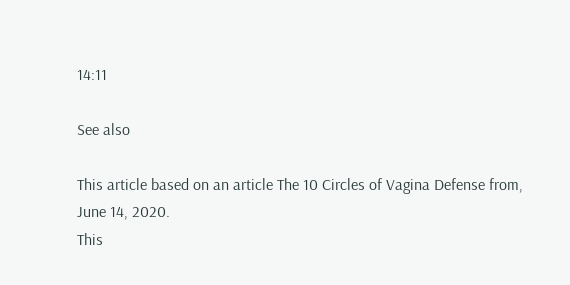14:11

See also

This article based on an article The 10 Circles of Vagina Defense from, June 14, 2020.
This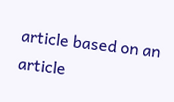article based on an article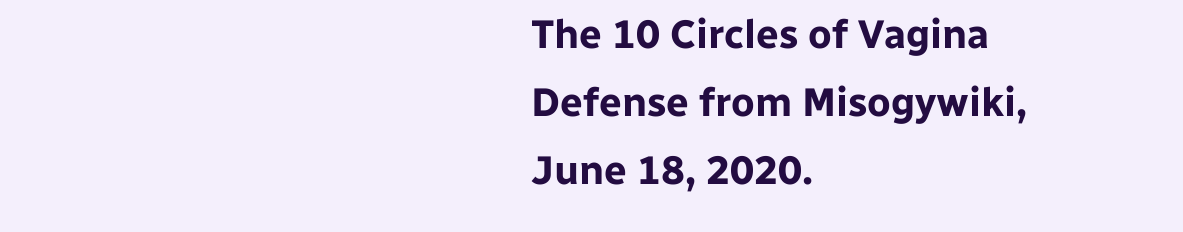The 10 Circles of Vagina Defense from Misogywiki, June 18, 2020.